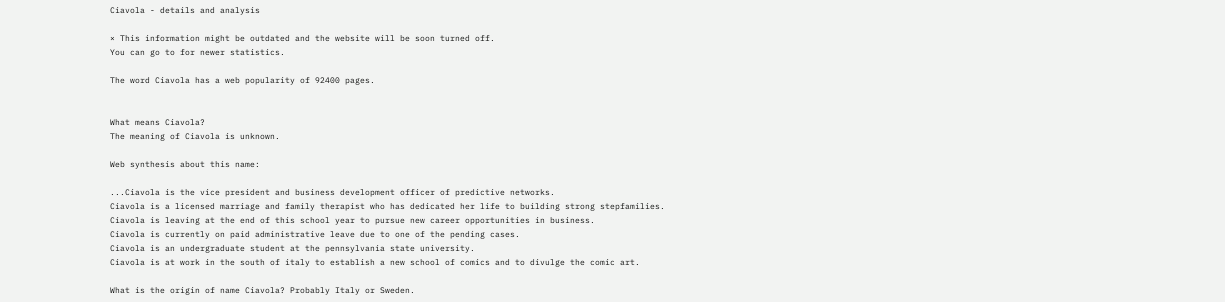Ciavola - details and analysis

× This information might be outdated and the website will be soon turned off.
You can go to for newer statistics.

The word Ciavola has a web popularity of 92400 pages.


What means Ciavola?
The meaning of Ciavola is unknown.

Web synthesis about this name:

...Ciavola is the vice president and business development officer of predictive networks.
Ciavola is a licensed marriage and family therapist who has dedicated her life to building strong stepfamilies.
Ciavola is leaving at the end of this school year to pursue new career opportunities in business.
Ciavola is currently on paid administrative leave due to one of the pending cases.
Ciavola is an undergraduate student at the pennsylvania state university.
Ciavola is at work in the south of italy to establish a new school of comics and to divulge the comic art.

What is the origin of name Ciavola? Probably Italy or Sweden.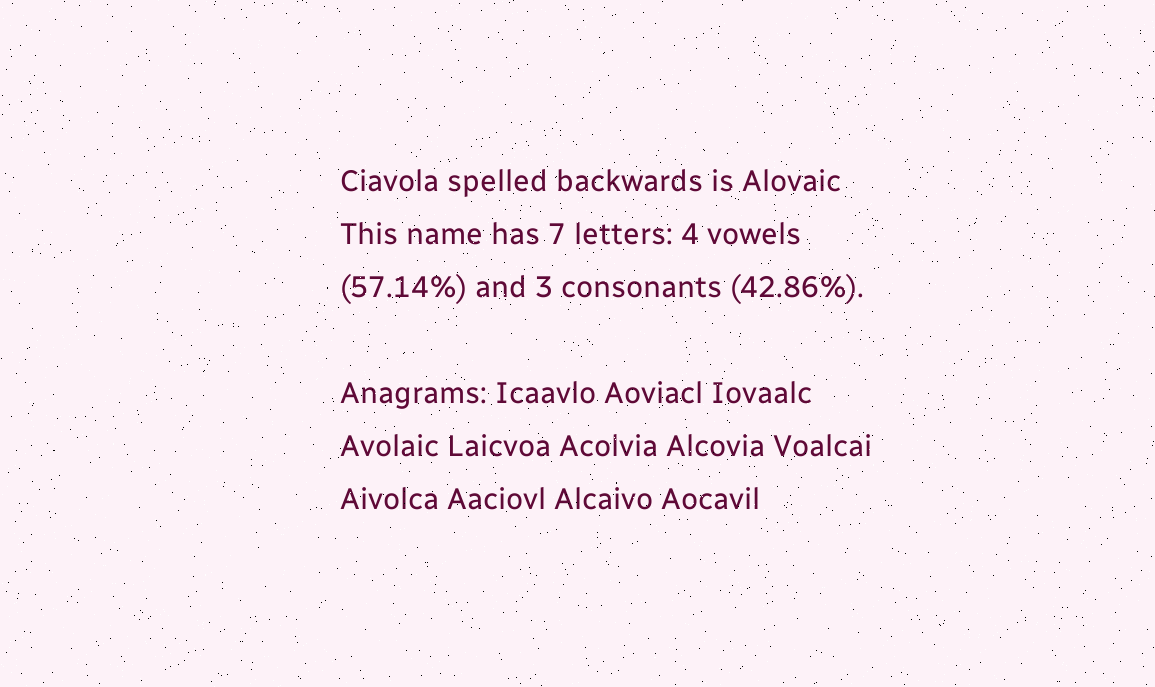Ciavola spelled backwards is Alovaic
This name has 7 letters: 4 vowels (57.14%) and 3 consonants (42.86%).

Anagrams: Icaavlo Aoviacl Iovaalc Avolaic Laicvoa Acolvia Alcovia Voalcai Aivolca Aaciovl Alcaivo Aocavil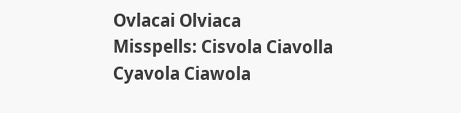Ovlacai Olviaca
Misspells: Cisvola Ciavolla Cyavola Ciawola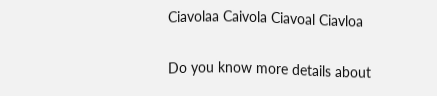Ciavolaa Caivola Ciavoal Ciavloa

Do you know more details about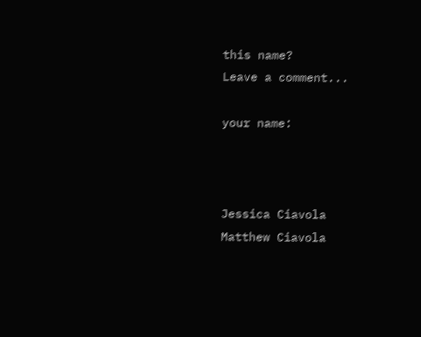this name?
Leave a comment...

your name:



Jessica Ciavola
Matthew Ciavola